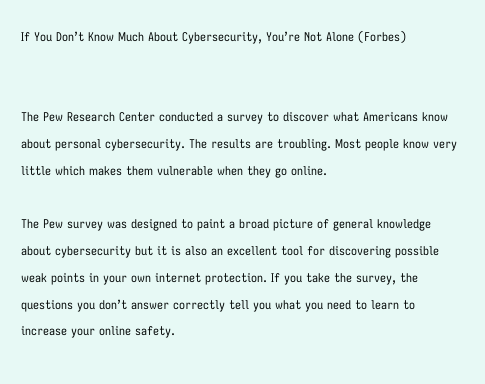If You Don’t Know Much About Cybersecurity, You’re Not Alone (Forbes)


The Pew Research Center conducted a survey to discover what Americans know about personal cybersecurity. The results are troubling. Most people know very little which makes them vulnerable when they go online.

The Pew survey was designed to paint a broad picture of general knowledge about cybersecurity but it is also an excellent tool for discovering possible weak points in your own internet protection. If you take the survey, the questions you don’t answer correctly tell you what you need to learn to increase your online safety.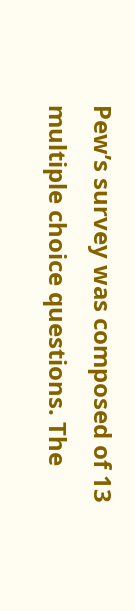Pew’s survey was composed of 13 multiple choice questions. The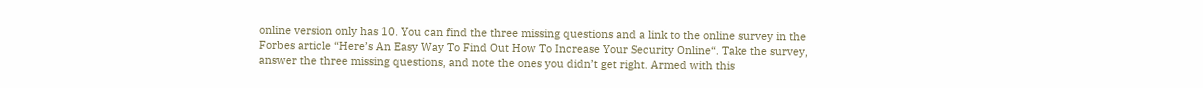online version only has 10. You can find the three missing questions and a link to the online survey in the Forbes article “Here’s An Easy Way To Find Out How To Increase Your Security Online“. Take the survey, answer the three missing questions, and note the ones you didn’t get right. Armed with this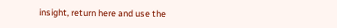insight, return here and use the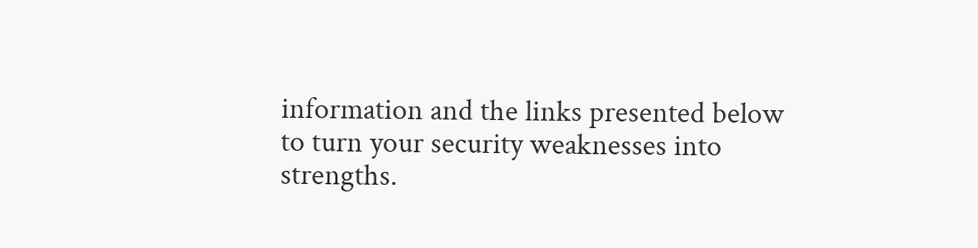information and the links presented below to turn your security weaknesses into strengths.